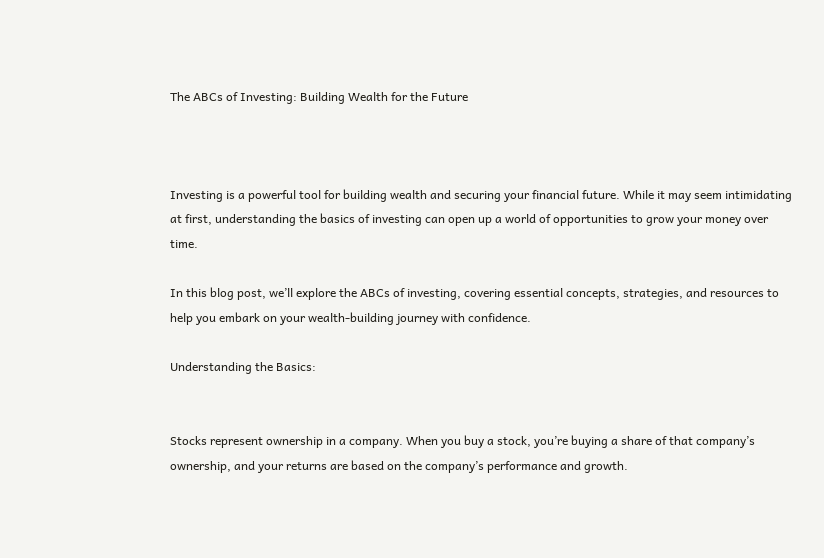The ABCs of Investing: Building Wealth for the Future



Investing is a powerful tool for building wealth and securing your financial future. While it may seem intimidating at first, understanding the basics of investing can open up a world of opportunities to grow your money over time.

In this blog post, we’ll explore the ABCs of investing, covering essential concepts, strategies, and resources to help you embark on your wealth-building journey with confidence.

Understanding the Basics:


Stocks represent ownership in a company. When you buy a stock, you’re buying a share of that company’s ownership, and your returns are based on the company’s performance and growth.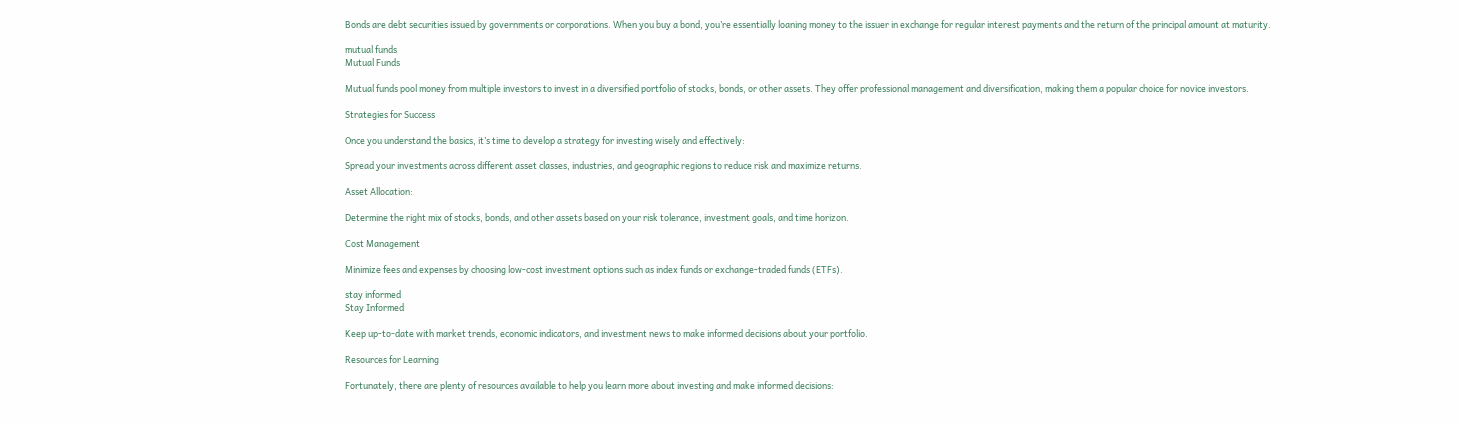Bonds are debt securities issued by governments or corporations. When you buy a bond, you’re essentially loaning money to the issuer in exchange for regular interest payments and the return of the principal amount at maturity.

mutual funds
Mutual Funds

Mutual funds pool money from multiple investors to invest in a diversified portfolio of stocks, bonds, or other assets. They offer professional management and diversification, making them a popular choice for novice investors.

Strategies for Success

Once you understand the basics, it’s time to develop a strategy for investing wisely and effectively:

Spread your investments across different asset classes, industries, and geographic regions to reduce risk and maximize returns.

Asset Allocation:

Determine the right mix of stocks, bonds, and other assets based on your risk tolerance, investment goals, and time horizon.

Cost Management

Minimize fees and expenses by choosing low-cost investment options such as index funds or exchange-traded funds (ETFs).

stay informed
Stay Informed

Keep up-to-date with market trends, economic indicators, and investment news to make informed decisions about your portfolio.

Resources for Learning

Fortunately, there are plenty of resources available to help you learn more about investing and make informed decisions: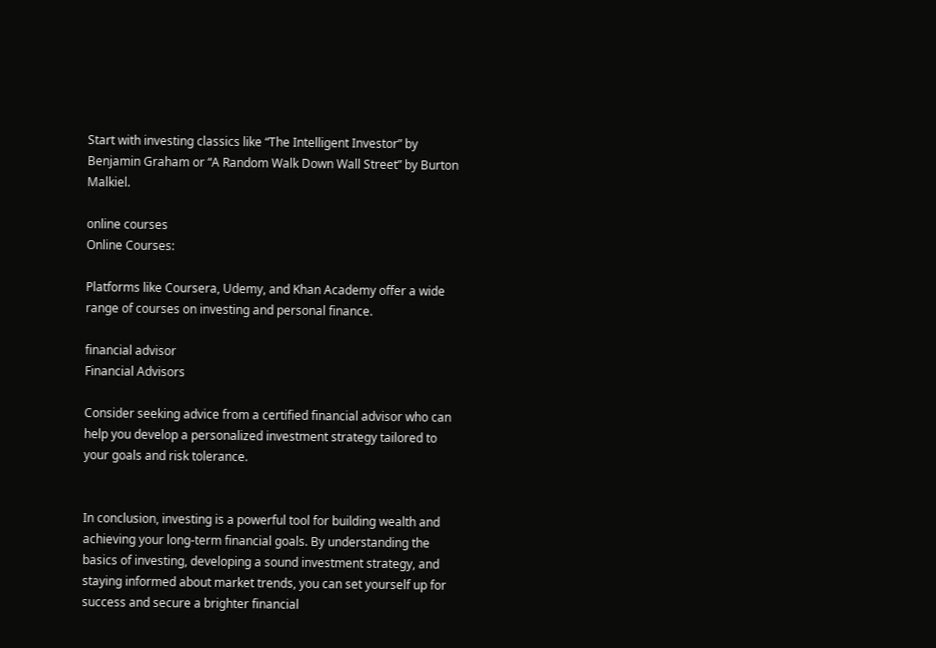Start with investing classics like “The Intelligent Investor” by Benjamin Graham or “A Random Walk Down Wall Street” by Burton Malkiel.

online courses
Online Courses:

Platforms like Coursera, Udemy, and Khan Academy offer a wide range of courses on investing and personal finance.

financial advisor
Financial Advisors

Consider seeking advice from a certified financial advisor who can help you develop a personalized investment strategy tailored to your goals and risk tolerance.


In conclusion, investing is a powerful tool for building wealth and achieving your long-term financial goals. By understanding the basics of investing, developing a sound investment strategy, and staying informed about market trends, you can set yourself up for success and secure a brighter financial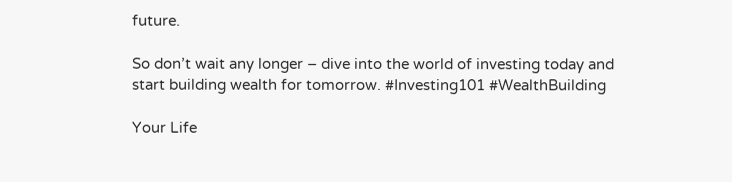future.

So don’t wait any longer – dive into the world of investing today and start building wealth for tomorrow. #Investing101 #WealthBuilding

Your Life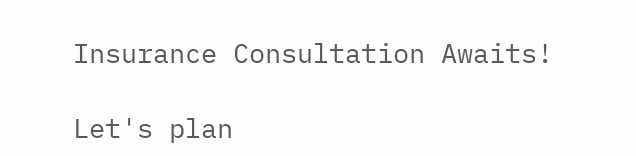Insurance Consultation Awaits!

Let's plan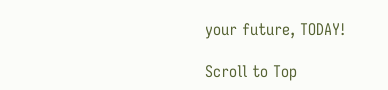your future, TODAY!

Scroll to Top